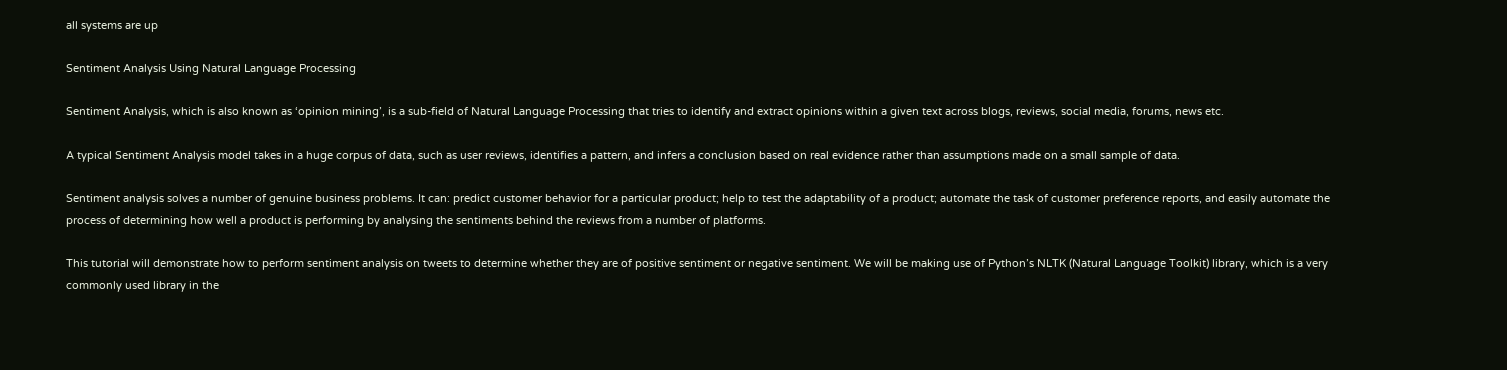all systems are up

Sentiment Analysis Using Natural Language Processing

Sentiment Analysis, which is also known as ‘opinion mining’, is a sub-field of Natural Language Processing that tries to identify and extract opinions within a given text across blogs, reviews, social media, forums, news etc.

A typical Sentiment Analysis model takes in a huge corpus of data, such as user reviews, identifies a pattern, and infers a conclusion based on real evidence rather than assumptions made on a small sample of data.

Sentiment analysis solves a number of genuine business problems. It can: predict customer behavior for a particular product; help to test the adaptability of a product; automate the task of customer preference reports, and easily automate the process of determining how well a product is performing by analysing the sentiments behind the reviews from a number of platforms.

This tutorial will demonstrate how to perform sentiment analysis on tweets to determine whether they are of positive sentiment or negative sentiment. We will be making use of Python’s NLTK (Natural Language Toolkit) library, which is a very commonly used library in the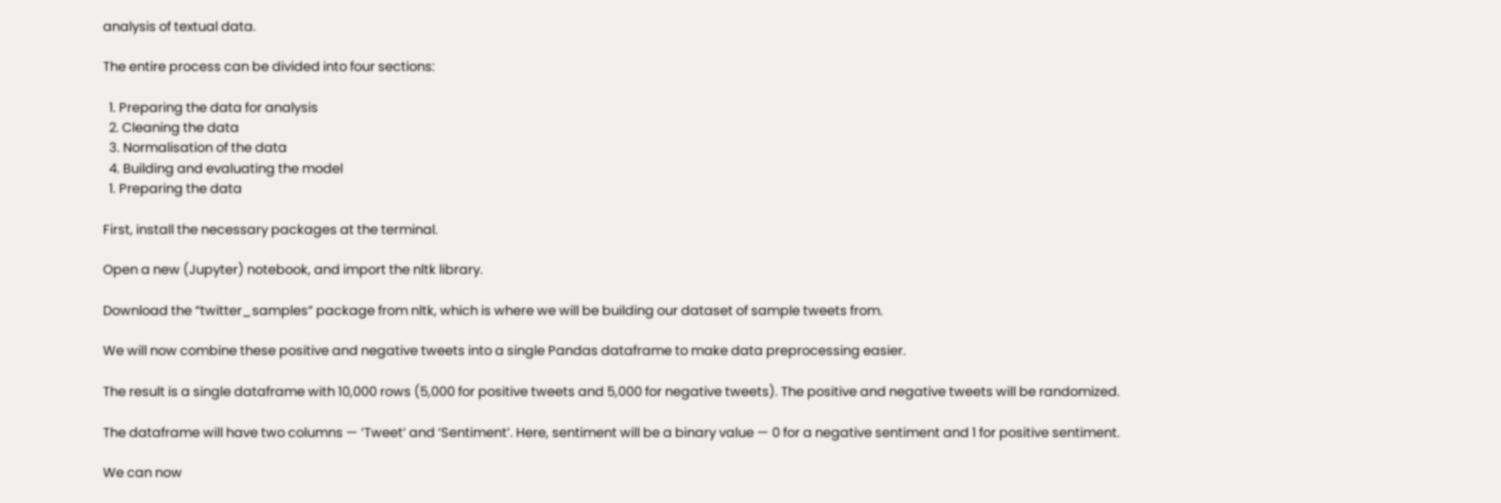analysis of textual data.

The entire process can be divided into four sections:

  1. Preparing the data for analysis
  2. Cleaning the data
  3. Normalisation of the data
  4. Building and evaluating the model
  1. Preparing the data

First, install the necessary packages at the terminal.

Open a new (Jupyter) notebook, and import the nltk library.

Download the “twitter_samples” package from nltk, which is where we will be building our dataset of sample tweets from.

We will now combine these positive and negative tweets into a single Pandas dataframe to make data preprocessing easier.

The result is a single dataframe with 10,000 rows (5,000 for positive tweets and 5,000 for negative tweets). The positive and negative tweets will be randomized.

The dataframe will have two columns — ‘Tweet’ and ‘Sentiment’. Here, sentiment will be a binary value — 0 for a negative sentiment and 1 for positive sentiment.

We can now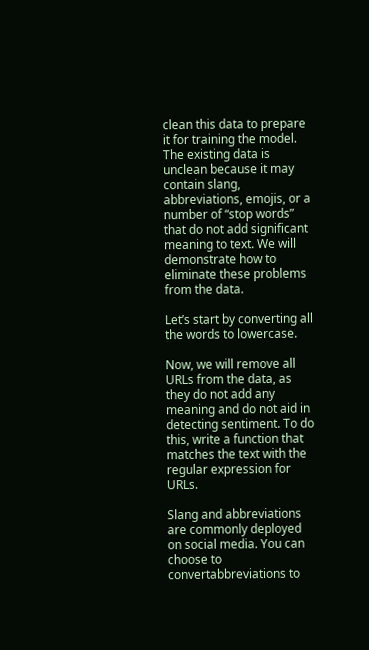clean this data to prepare it for training the model. The existing data is unclean because it may contain slang, abbreviations, emojis, or a number of “stop words” that do not add significant meaning to text. We will demonstrate how to eliminate these problems from the data.

Let’s start by converting all the words to lowercase.

Now, we will remove all URLs from the data, as they do not add any meaning and do not aid in detecting sentiment. To do this, write a function that matches the text with the regular expression for URLs.

Slang and abbreviations are commonly deployed on social media. You can choose to convertabbreviations to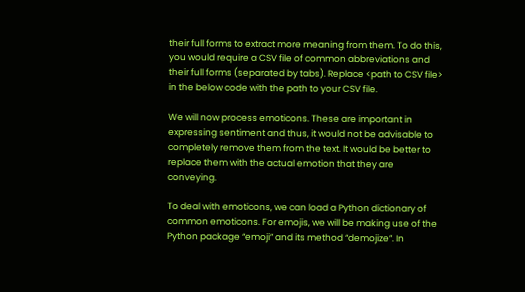their full forms to extract more meaning from them. To do this, you would require a CSV file of common abbreviations and their full forms (separated by tabs). Replace <path to CSV file> in the below code with the path to your CSV file.

We will now process emoticons. These are important in expressing sentiment and thus, it would not be advisable to completely remove them from the text. It would be better to replace them with the actual emotion that they are conveying.

To deal with emoticons, we can load a Python dictionary of common emoticons. For emojis, we will be making use of the Python package “emoji” and its method “demojize”. In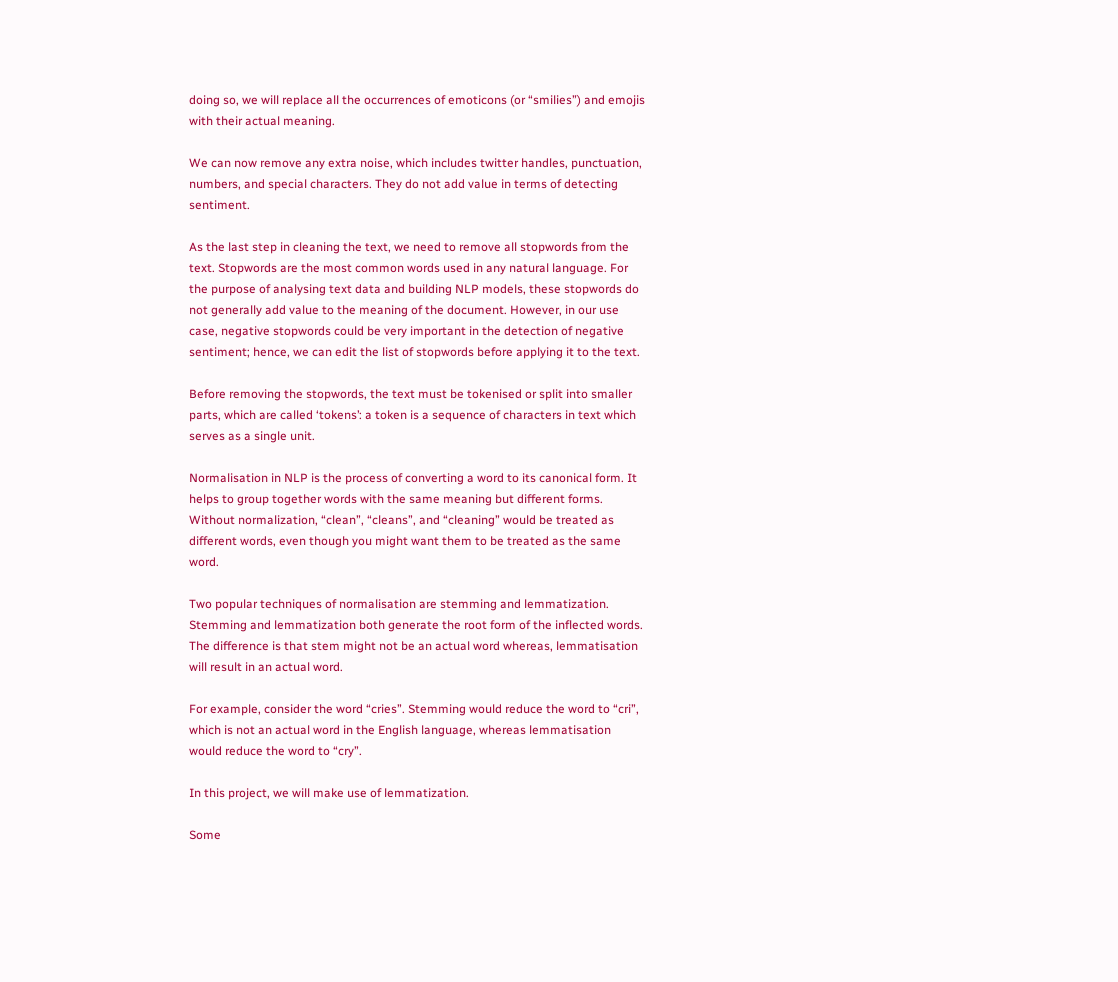doing so, we will replace all the occurrences of emoticons (or “smilies”) and emojis with their actual meaning.

We can now remove any extra noise, which includes twitter handles, punctuation, numbers, and special characters. They do not add value in terms of detecting sentiment.

As the last step in cleaning the text, we need to remove all stopwords from the text. Stopwords are the most common words used in any natural language. For the purpose of analysing text data and building NLP models, these stopwords do not generally add value to the meaning of the document. However, in our use case, negative stopwords could be very important in the detection of negative sentiment; hence, we can edit the list of stopwords before applying it to the text.

Before removing the stopwords, the text must be tokenised or split into smaller parts, which are called ‘tokens’: a token is a sequence of characters in text which serves as a single unit.

Normalisation in NLP is the process of converting a word to its canonical form. It helps to group together words with the same meaning but different forms. Without normalization, “clean”, “cleans”, and “cleaning” would be treated as different words, even though you might want them to be treated as the same word.

Two popular techniques of normalisation are stemming and lemmatization. Stemming and lemmatization both generate the root form of the inflected words. The difference is that stem might not be an actual word whereas, lemmatisation will result in an actual word.

For example, consider the word “cries”. Stemming would reduce the word to “cri”, which is not an actual word in the English language, whereas lemmatisation would reduce the word to “cry”.

In this project, we will make use of lemmatization.

Some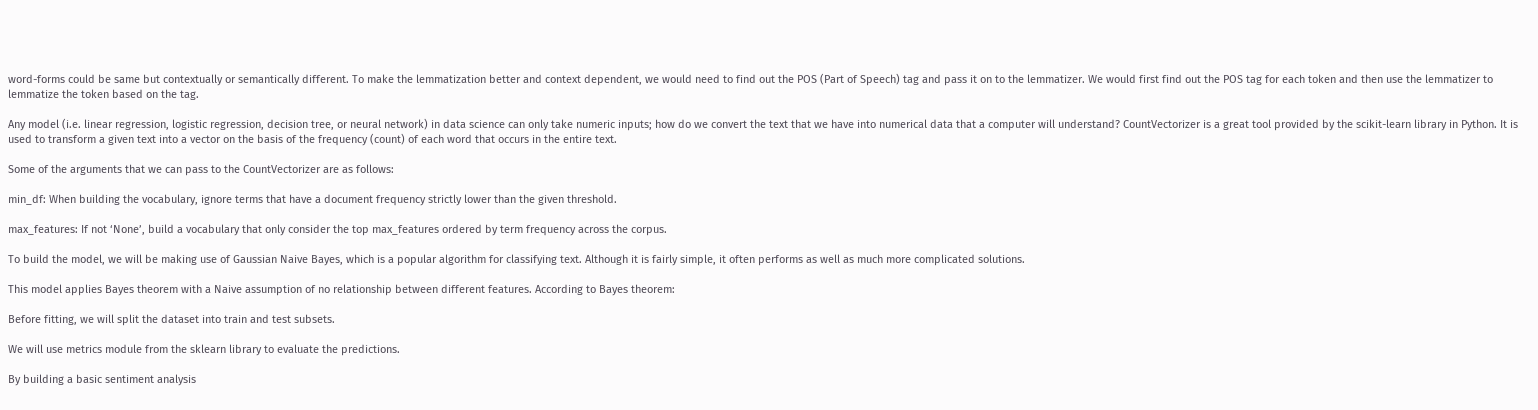word-forms could be same but contextually or semantically different. To make the lemmatization better and context dependent, we would need to find out the POS (Part of Speech) tag and pass it on to the lemmatizer. We would first find out the POS tag for each token and then use the lemmatizer to lemmatize the token based on the tag.

Any model (i.e. linear regression, logistic regression, decision tree, or neural network) in data science can only take numeric inputs; how do we convert the text that we have into numerical data that a computer will understand? CountVectorizer is a great tool provided by the scikit-learn library in Python. It is used to transform a given text into a vector on the basis of the frequency (count) of each word that occurs in the entire text.

Some of the arguments that we can pass to the CountVectorizer are as follows:

min_df: When building the vocabulary, ignore terms that have a document frequency strictly lower than the given threshold.

max_features: If not ‘None’, build a vocabulary that only consider the top max_features ordered by term frequency across the corpus.

To build the model, we will be making use of Gaussian Naive Bayes, which is a popular algorithm for classifying text. Although it is fairly simple, it often performs as well as much more complicated solutions.

This model applies Bayes theorem with a Naive assumption of no relationship between different features. According to Bayes theorem:

Before fitting, we will split the dataset into train and test subsets.

We will use metrics module from the sklearn library to evaluate the predictions.

By building a basic sentiment analysis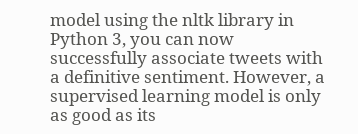model using the nltk library in Python 3, you can now successfully associate tweets with a definitive sentiment. However, a supervised learning model is only as good as its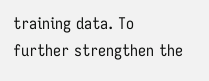training data. To further strengthen the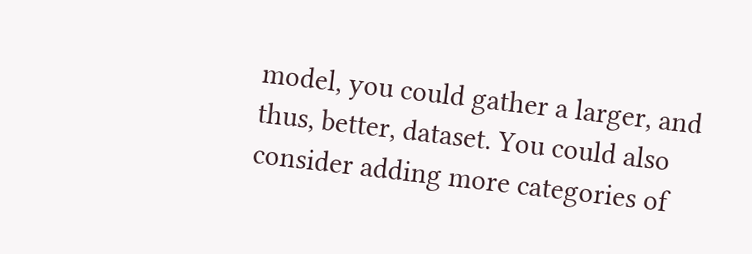model, you could gather a larger, and thus, better, dataset. You could also consider adding more categories of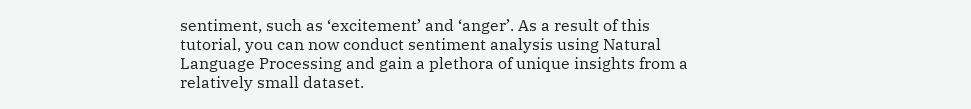sentiment, such as ‘excitement’ and ‘anger’. As a result of this tutorial, you can now conduct sentiment analysis using Natural Language Processing and gain a plethora of unique insights from a relatively small dataset.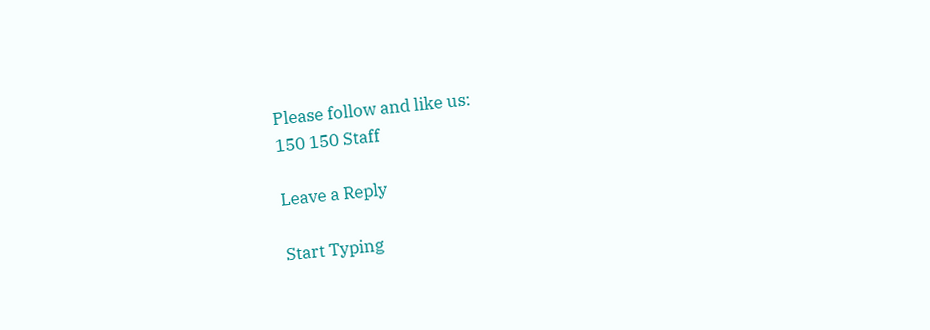Please follow and like us:
150 150 Staff

Leave a Reply

Start Typing